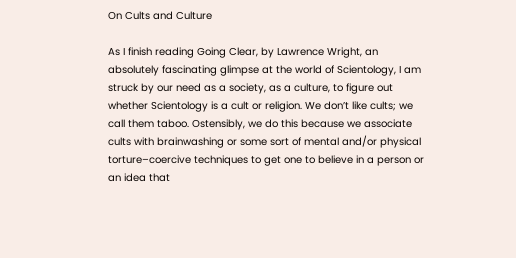On Cults and Culture

As I finish reading Going Clear, by Lawrence Wright, an absolutely fascinating glimpse at the world of Scientology, I am struck by our need as a society, as a culture, to figure out whether Scientology is a cult or religion. We don’t like cults; we call them taboo. Ostensibly, we do this because we associate cults with brainwashing or some sort of mental and/or physical torture–coercive techniques to get one to believe in a person or an idea that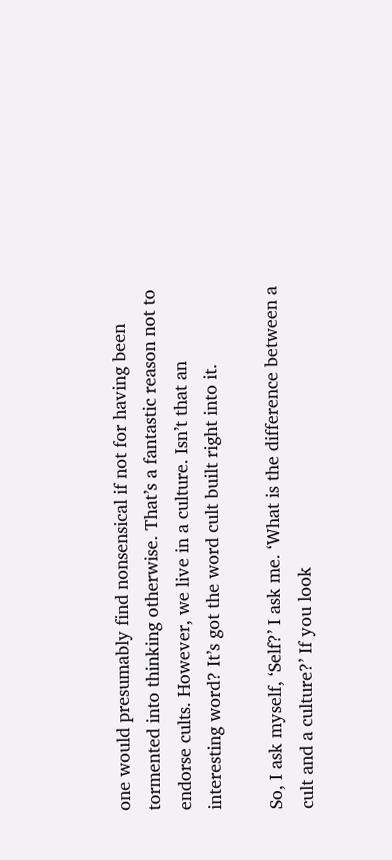one would presumably find nonsensical if not for having been tormented into thinking otherwise. That’s a fantastic reason not to endorse cults. However, we live in a culture. Isn’t that an interesting word? It’s got the word cult built right into it.

So, I ask myself, ‘Self?’ I ask me. ‘What is the difference between a cult and a culture?’ If you look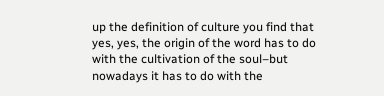up the definition of culture you find that yes, yes, the origin of the word has to do with the cultivation of the soul–but nowadays it has to do with the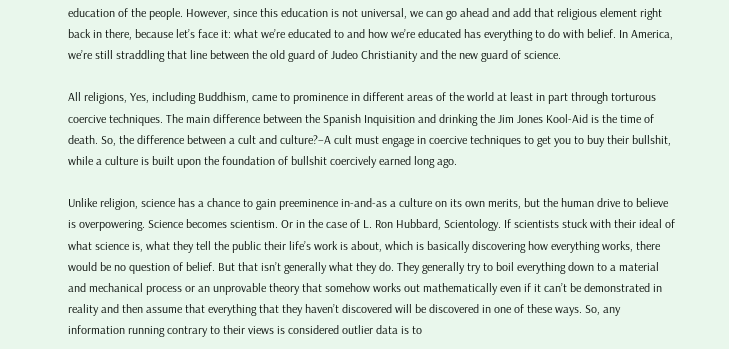education of the people. However, since this education is not universal, we can go ahead and add that religious element right back in there, because let’s face it: what we’re educated to and how we’re educated has everything to do with belief. In America, we’re still straddling that line between the old guard of Judeo Christianity and the new guard of science.

All religions, Yes, including Buddhism, came to prominence in different areas of the world at least in part through torturous coercive techniques. The main difference between the Spanish Inquisition and drinking the Jim Jones Kool-Aid is the time of death. So, the difference between a cult and culture?–A cult must engage in coercive techniques to get you to buy their bullshit, while a culture is built upon the foundation of bullshit coercively earned long ago.

Unlike religion, science has a chance to gain preeminence in-and-as a culture on its own merits, but the human drive to believe is overpowering. Science becomes scientism. Or in the case of L. Ron Hubbard, Scientology. If scientists stuck with their ideal of what science is, what they tell the public their life’s work is about, which is basically discovering how everything works, there would be no question of belief. But that isn’t generally what they do. They generally try to boil everything down to a material and mechanical process or an unprovable theory that somehow works out mathematically even if it can’t be demonstrated in reality and then assume that everything that they haven’t discovered will be discovered in one of these ways. So, any information running contrary to their views is considered outlier data is to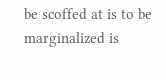be scoffed at is to be marginalized is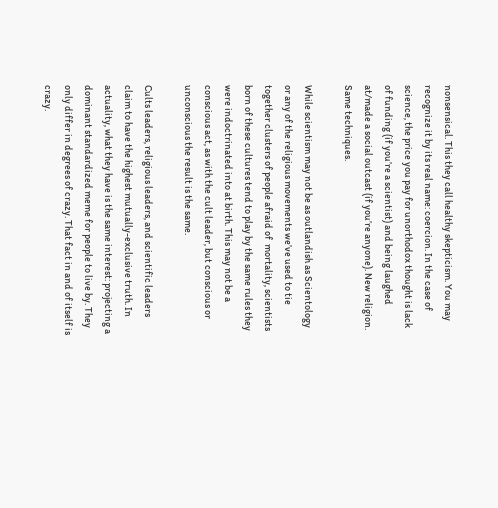nonsensical. This they call healthy skepticism. You may recognize it by its real name: coercion. In the case of science, the price you pay for unorthodox thought is lack of funding (if you’re a scientist) and being laughed at/made a social outcast (if you’re anyone). New religion. Same techniques.

While scientism may not be as outlandish as Scientology or any of the religious movements we’ve used to tie together clusters of people afraid of  mortality, scientists born of these cultures tend to play by the same rules they were indoctrinated into at birth. This may not be a conscious act, as with the cult leader, but conscious or unconscious the result is the same.

Cults leaders, religious leaders, and scientific leaders claim to have the highest mutually-exclusive truth. In actuality, what they have is the same interest: projecting a dominant standardized meme for people to live by. They only differ in degrees of crazy. That fact in and of itself is crazy.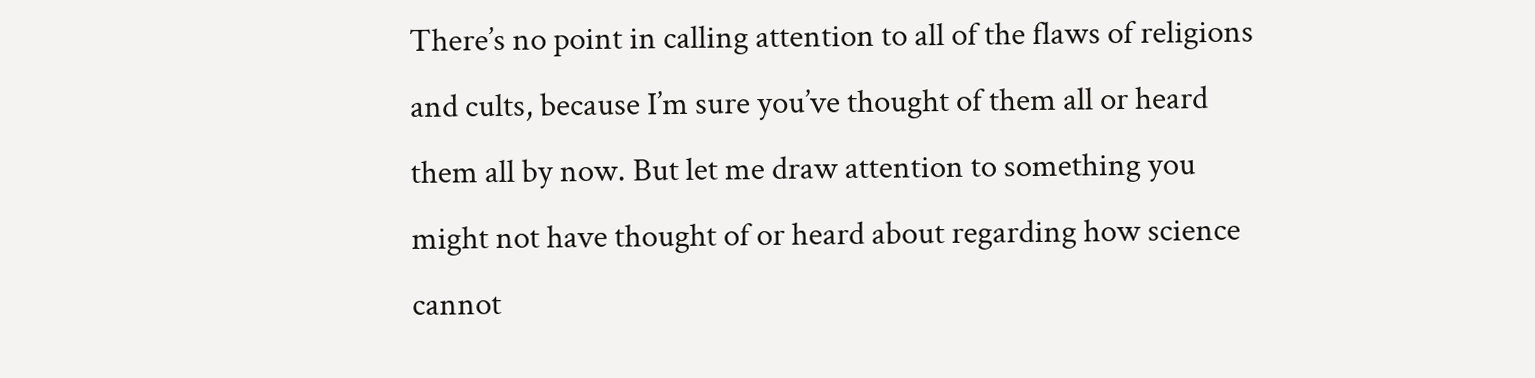There’s no point in calling attention to all of the flaws of religions and cults, because I’m sure you’ve thought of them all or heard them all by now. But let me draw attention to something you might not have thought of or heard about regarding how science cannot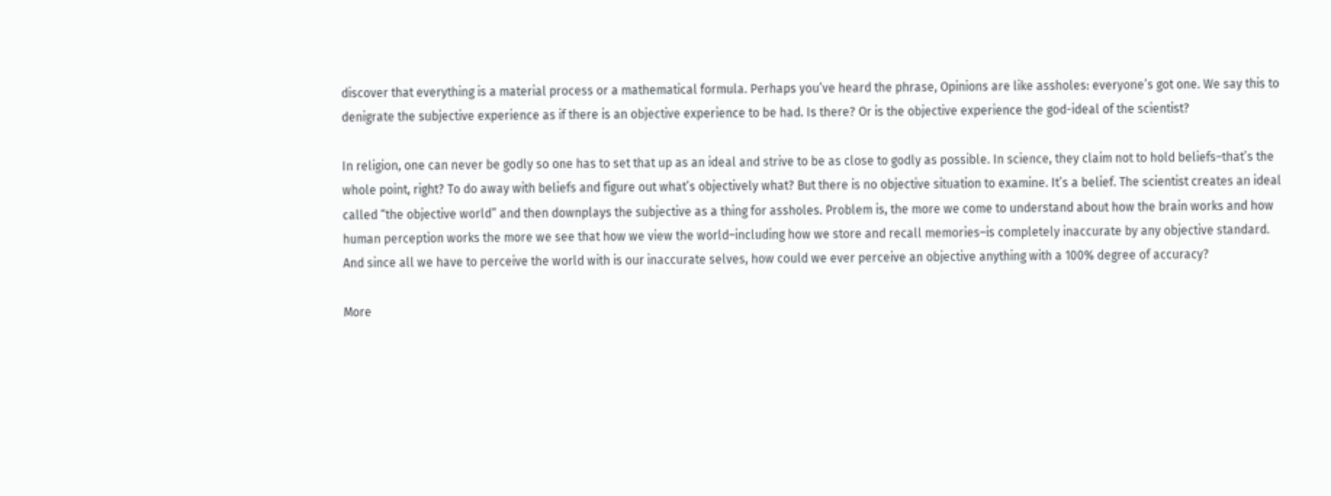discover that everything is a material process or a mathematical formula. Perhaps you’ve heard the phrase, Opinions are like assholes: everyone’s got one. We say this to denigrate the subjective experience as if there is an objective experience to be had. Is there? Or is the objective experience the god-ideal of the scientist?

In religion, one can never be godly so one has to set that up as an ideal and strive to be as close to godly as possible. In science, they claim not to hold beliefs–that’s the whole point, right? To do away with beliefs and figure out what’s objectively what? But there is no objective situation to examine. It’s a belief. The scientist creates an ideal called “the objective world” and then downplays the subjective as a thing for assholes. Problem is, the more we come to understand about how the brain works and how human perception works the more we see that how we view the world–including how we store and recall memories–is completely inaccurate by any objective standard. And since all we have to perceive the world with is our inaccurate selves, how could we ever perceive an objective anything with a 100% degree of accuracy?

More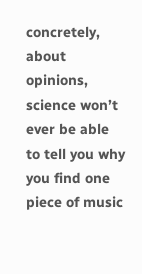concretely, about opinions, science won’t ever be able to tell you why you find one piece of music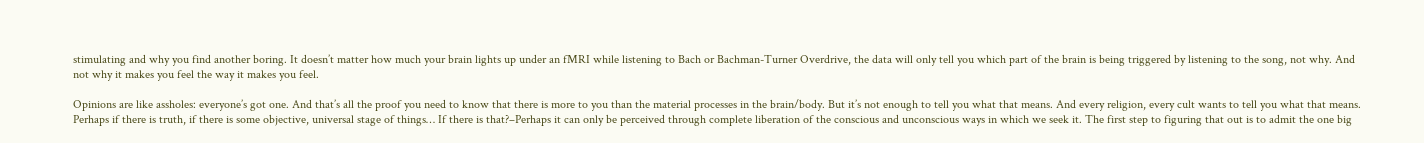stimulating and why you find another boring. It doesn’t matter how much your brain lights up under an fMRI while listening to Bach or Bachman-Turner Overdrive, the data will only tell you which part of the brain is being triggered by listening to the song, not why. And not why it makes you feel the way it makes you feel.

Opinions are like assholes: everyone’s got one. And that’s all the proof you need to know that there is more to you than the material processes in the brain/body. But it’s not enough to tell you what that means. And every religion, every cult wants to tell you what that means. Perhaps if there is truth, if there is some objective, universal stage of things… If there is that?–Perhaps it can only be perceived through complete liberation of the conscious and unconscious ways in which we seek it. The first step to figuring that out is to admit the one big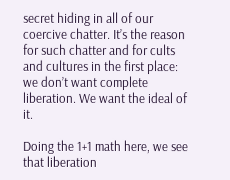secret hiding in all of our coercive chatter. It’s the reason for such chatter and for cults and cultures in the first place: we don’t want complete liberation. We want the ideal of it.

Doing the 1+1 math here, we see that liberation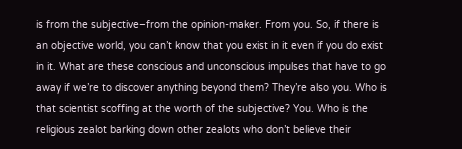is from the subjective–from the opinion-maker. From you. So, if there is an objective world, you can’t know that you exist in it even if you do exist in it. What are these conscious and unconscious impulses that have to go away if we’re to discover anything beyond them? They’re also you. Who is that scientist scoffing at the worth of the subjective? You. Who is the religious zealot barking down other zealots who don’t believe their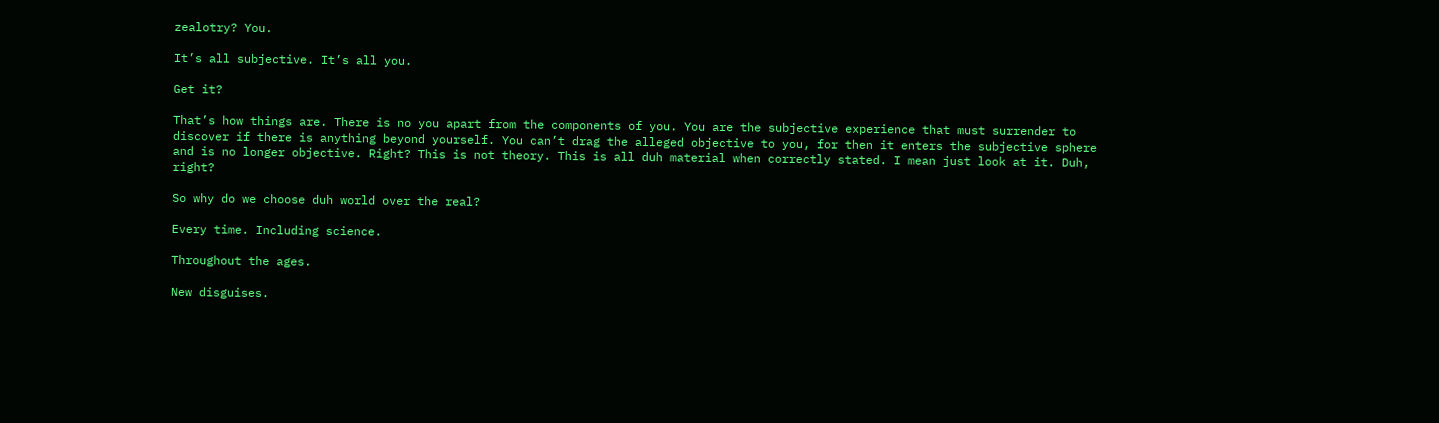zealotry? You.

It’s all subjective. It’s all you.

Get it?

That’s how things are. There is no you apart from the components of you. You are the subjective experience that must surrender to discover if there is anything beyond yourself. You can’t drag the alleged objective to you, for then it enters the subjective sphere and is no longer objective. Right? This is not theory. This is all duh material when correctly stated. I mean just look at it. Duh, right?

So why do we choose duh world over the real?

Every time. Including science.

Throughout the ages.

New disguises.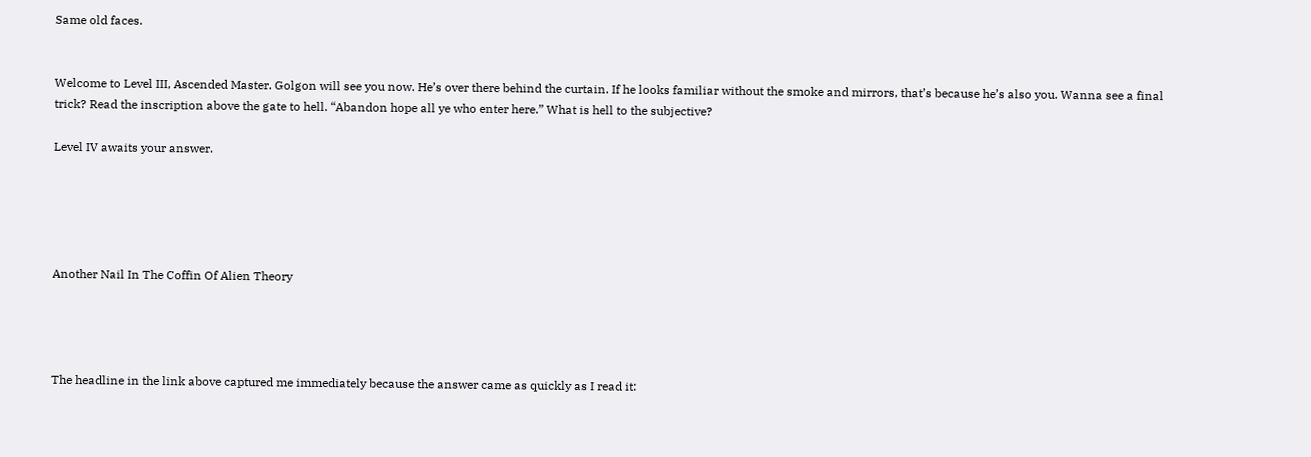Same old faces.


Welcome to Level III, Ascended Master. Golgon will see you now. He’s over there behind the curtain. If he looks familiar without the smoke and mirrors, that’s because he’s also you. Wanna see a final trick? Read the inscription above the gate to hell. “Abandon hope all ye who enter here.” What is hell to the subjective?

Level IV awaits your answer.





Another Nail In The Coffin Of Alien Theory




The headline in the link above captured me immediately because the answer came as quickly as I read it: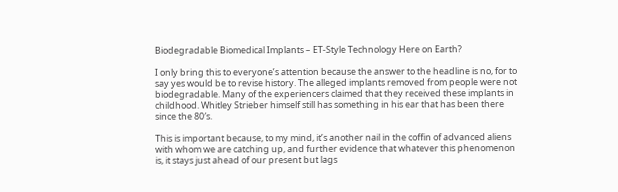Biodegradable Biomedical Implants – ET-Style Technology Here on Earth?

I only bring this to everyone’s attention because the answer to the headline is no, for to say yes would be to revise history. The alleged implants removed from people were not biodegradable. Many of the experiencers claimed that they received these implants in childhood. Whitley Strieber himself still has something in his ear that has been there since the 80′s.

This is important because, to my mind, it’s another nail in the coffin of advanced aliens with whom we are catching up, and further evidence that whatever this phenomenon is, it stays just ahead of our present but lags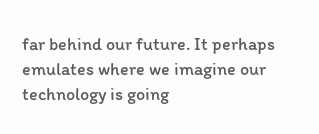far behind our future. It perhaps emulates where we imagine our technology is going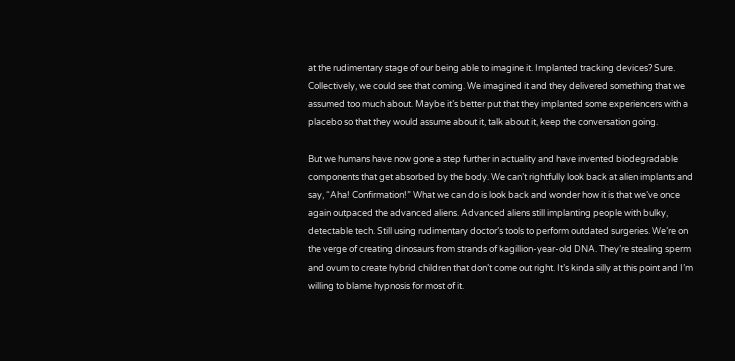at the rudimentary stage of our being able to imagine it. Implanted tracking devices? Sure. Collectively, we could see that coming. We imagined it and they delivered something that we assumed too much about. Maybe it’s better put that they implanted some experiencers with a placebo so that they would assume about it, talk about it, keep the conversation going.

But we humans have now gone a step further in actuality and have invented biodegradable components that get absorbed by the body. We can’t rightfully look back at alien implants and say, “Aha! Confirmation!” What we can do is look back and wonder how it is that we’ve once again outpaced the advanced aliens. Advanced aliens still implanting people with bulky, detectable tech. Still using rudimentary doctor’s tools to perform outdated surgeries. We’re on the verge of creating dinosaurs from strands of kagillion-year-old DNA. They’re stealing sperm and ovum to create hybrid children that don’t come out right. It’s kinda silly at this point and I’m willing to blame hypnosis for most of it.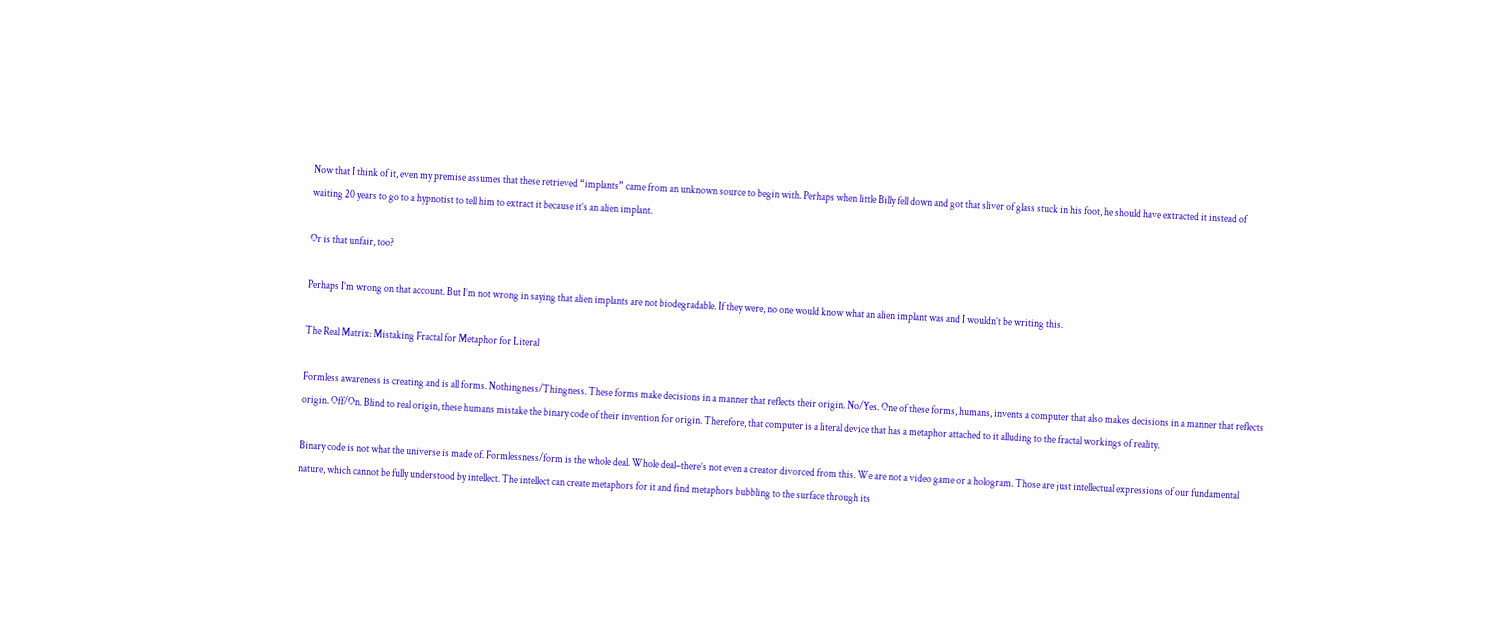Now that I think of it, even my premise assumes that these retrieved “implants” came from an unknown source to begin with. Perhaps when little Billy fell down and got that sliver of glass stuck in his foot, he should have extracted it instead of waiting 20 years to go to a hypnotist to tell him to extract it because it’s an alien implant.

Or is that unfair, too?

Perhaps I’m wrong on that account. But I’m not wrong in saying that alien implants are not biodegradable. If they were, no one would know what an alien implant was and I wouldn’t be writing this.

The Real Matrix: Mistaking Fractal for Metaphor for Literal

Formless awareness is creating and is all forms. Nothingness/Thingness. These forms make decisions in a manner that reflects their origin. No/Yes. One of these forms, humans, invents a computer that also makes decisions in a manner that reflects origin. Off/On. Blind to real origin, these humans mistake the binary code of their invention for origin. Therefore, that computer is a literal device that has a metaphor attached to it alluding to the fractal workings of reality.

Binary code is not what the universe is made of. Formlessness/form is the whole deal. Whole deal–there’s not even a creator divorced from this. We are not a video game or a hologram. Those are just intellectual expressions of our fundamental nature, which cannot be fully understood by intellect. The intellect can create metaphors for it and find metaphors bubbling to the surface through its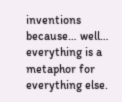inventions because… well… everything is a metaphor for everything else.